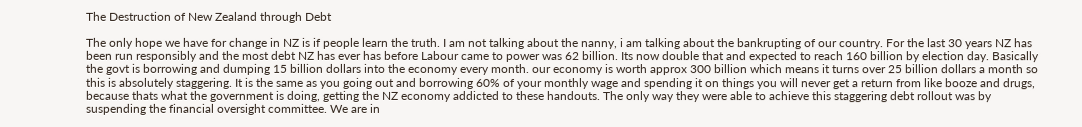The Destruction of New Zealand through Debt

The only hope we have for change in NZ is if people learn the truth. I am not talking about the nanny, i am talking about the bankrupting of our country. For the last 30 years NZ has been run responsibly and the most debt NZ has ever has before Labour came to power was 62 billion. Its now double that and expected to reach 160 billion by election day. Basically the govt is borrowing and dumping 15 billion dollars into the economy every month. our economy is worth approx 300 billion which means it turns over 25 billion dollars a month so this is absolutely staggering. It is the same as you going out and borrowing 60% of your monthly wage and spending it on things you will never get a return from like booze and drugs, because thats what the government is doing, getting the NZ economy addicted to these handouts. The only way they were able to achieve this staggering debt rollout was by suspending the financial oversight committee. We are in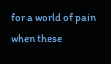for a world of pain when these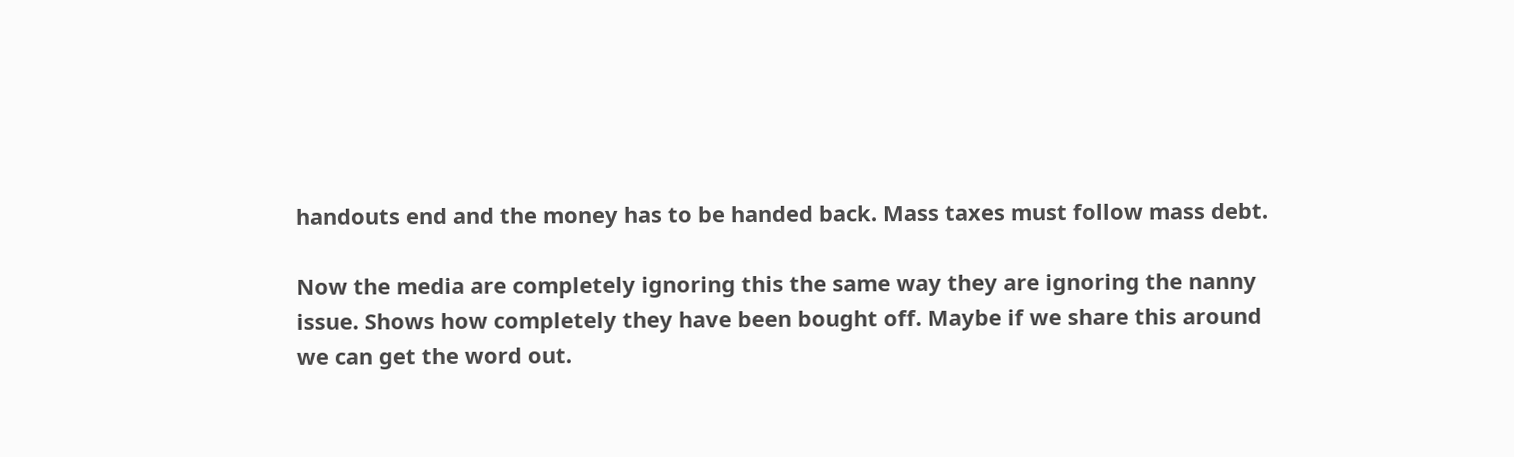handouts end and the money has to be handed back. Mass taxes must follow mass debt.

Now the media are completely ignoring this the same way they are ignoring the nanny issue. Shows how completely they have been bought off. Maybe if we share this around we can get the word out.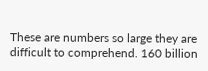These are numbers so large they are difficult to comprehend. 160 billion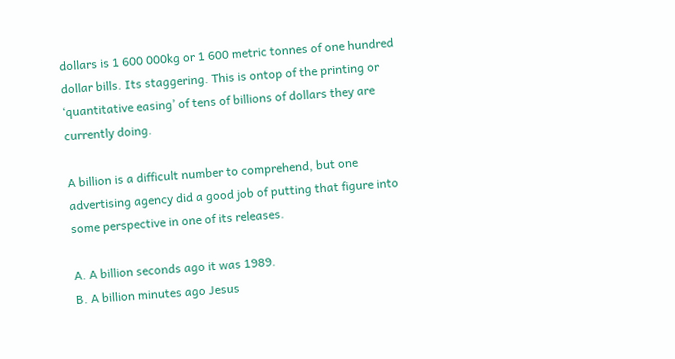dollars is 1 600 000kg or 1 600 metric tonnes of one hundred dollar bills. Its staggering. This is ontop of the printing or ‘quantitative easing’ of tens of billions of dollars they are currently doing.

A billion is a difficult number to comprehend, but one advertising agency did a good job of putting that figure into some perspective in one of its releases.

A. A billion seconds ago it was 1989.
B. A billion minutes ago Jesus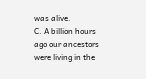was alive.
C. A billion hours ago our ancestors were living in the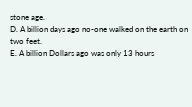stone age.
D. A billion days ago no-one walked on the earth on two feet.
E. A billion Dollars ago was only 13 hours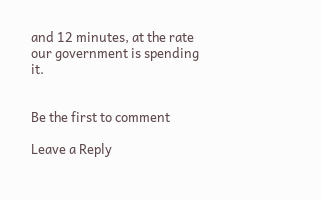and 12 minutes, at the rate our government is spending it.


Be the first to comment

Leave a Reply